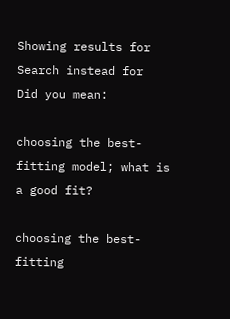Showing results for
Search instead for
Did you mean:

choosing the best-fitting model; what is a good fit?

choosing the best-fitting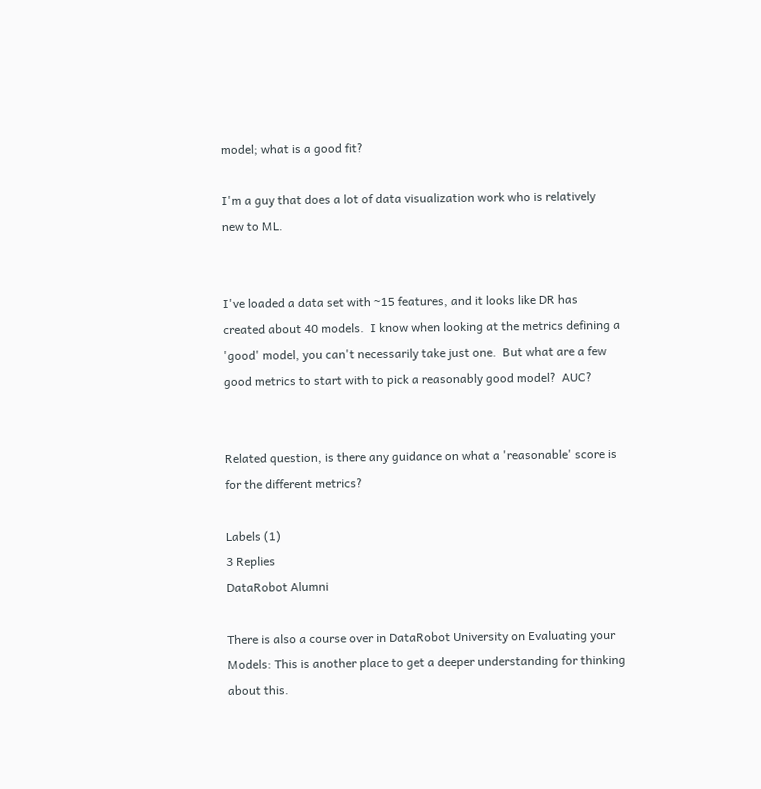model; what is a good fit?

I'm a guy that does a lot of data visualization work who is relatively new to ML.


I've loaded a data set with ~15 features, and it looks like DR has created about 40 models.  I know when looking at the metrics defining a 'good' model, you can't necessarily take just one.  But what are a few good metrics to start with to pick a reasonably good model?  AUC?


Related question, is there any guidance on what a 'reasonable' score is for the different metrics?

Labels (1)
3 Replies
DataRobot Alumni

There is also a course over in DataRobot University on Evaluating your Models: This is another place to get a deeper understanding for thinking about this.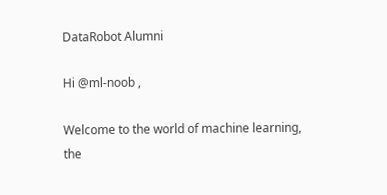DataRobot Alumni

Hi @ml-noob ,

Welcome to the world of machine learning, the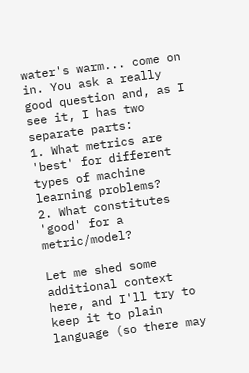water's warm... come on in. You ask a really good question and, as I see it, I has two separate parts:
1. What metrics are 'best' for different types of machine learning problems?
2. What constitutes 'good' for a metric/model?

Let me shed some additional context here, and I'll try to keep it to plain language (so there may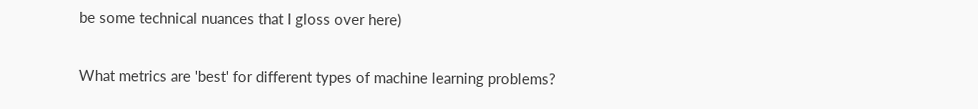be some technical nuances that I gloss over here)

What metrics are 'best' for different types of machine learning problems?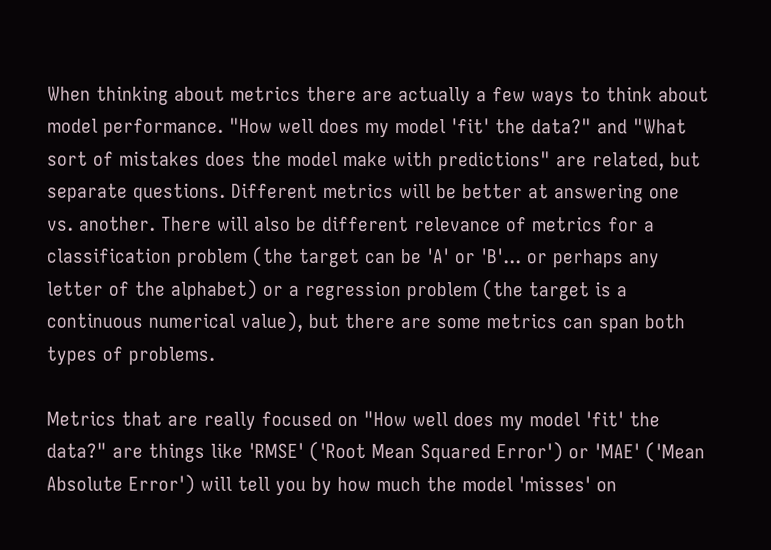When thinking about metrics there are actually a few ways to think about model performance. "How well does my model 'fit' the data?" and "What sort of mistakes does the model make with predictions" are related, but separate questions. Different metrics will be better at answering one vs. another. There will also be different relevance of metrics for a classification problem (the target can be 'A' or 'B'... or perhaps any letter of the alphabet) or a regression problem (the target is a continuous numerical value), but there are some metrics can span both types of problems.

Metrics that are really focused on "How well does my model 'fit' the data?" are things like 'RMSE' ('Root Mean Squared Error') or 'MAE' ('Mean Absolute Error') will tell you by how much the model 'misses' on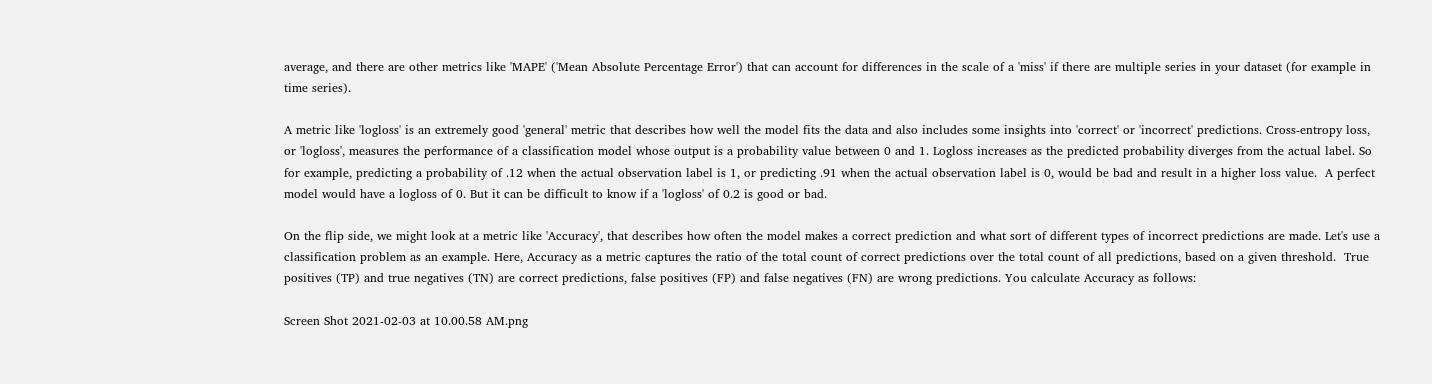average, and there are other metrics like 'MAPE' ('Mean Absolute Percentage Error') that can account for differences in the scale of a 'miss' if there are multiple series in your dataset (for example in time series).

A metric like 'logloss' is an extremely good 'general' metric that describes how well the model fits the data and also includes some insights into 'correct' or 'incorrect' predictions. Cross-entropy loss, or 'logloss', measures the performance of a classification model whose output is a probability value between 0 and 1. Logloss increases as the predicted probability diverges from the actual label. So for example, predicting a probability of .12 when the actual observation label is 1, or predicting .91 when the actual observation label is 0, would be bad and result in a higher loss value.  A perfect model would have a logloss of 0. But it can be difficult to know if a 'logloss' of 0.2 is good or bad.

On the flip side, we might look at a metric like 'Accuracy', that describes how often the model makes a correct prediction and what sort of different types of incorrect predictions are made. Let's use a classification problem as an example. Here, Accuracy as a metric captures the ratio of the total count of correct predictions over the total count of all predictions, based on a given threshold.  True positives (TP) and true negatives (TN) are correct predictions, false positives (FP) and false negatives (FN) are wrong predictions. You calculate Accuracy as follows:

Screen Shot 2021-02-03 at 10.00.58 AM.png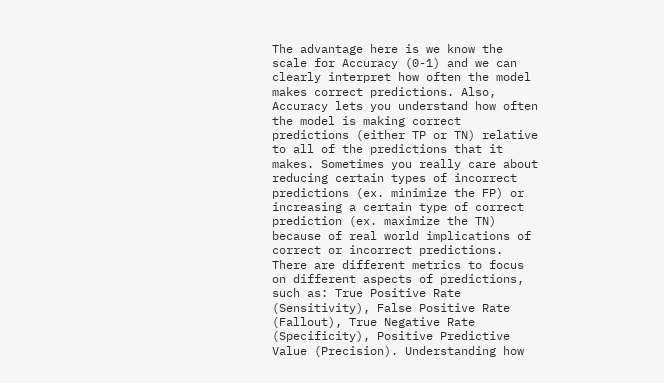The advantage here is we know the scale for Accuracy (0-1) and we can clearly interpret how often the model makes correct predictions. Also, Accuracy lets you understand how often the model is making correct predictions (either TP or TN) relative to all of the predictions that it makes. Sometimes you really care about reducing certain types of incorrect predictions (ex. minimize the FP) or increasing a certain type of correct prediction (ex. maximize the TN) because of real world implications of correct or incorrect predictions. There are different metrics to focus on different aspects of predictions, such as: True Positive Rate (Sensitivity), False Positive Rate (Fallout), True Negative Rate (Specificity), Positive Predictive Value (Precision). Understanding how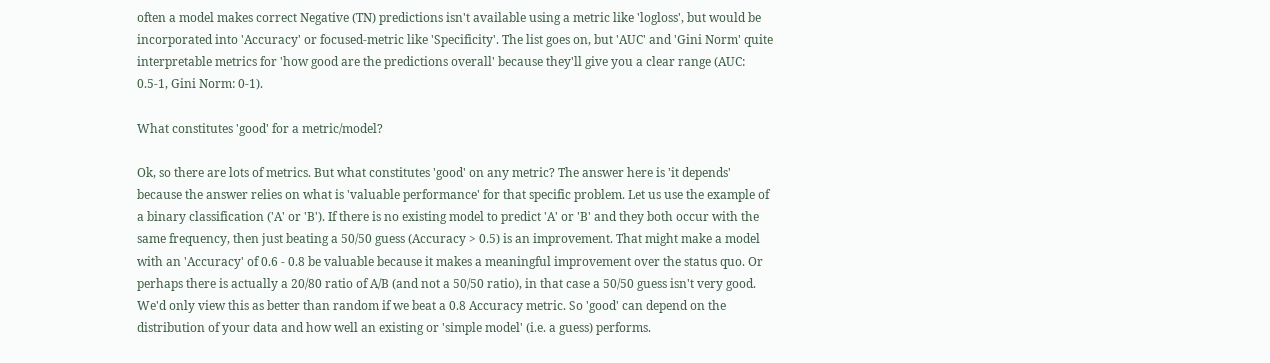often a model makes correct Negative (TN) predictions isn't available using a metric like 'logloss', but would be incorporated into 'Accuracy' or focused-metric like 'Specificity'. The list goes on, but 'AUC' and 'Gini Norm' quite interpretable metrics for 'how good are the predictions overall' because they'll give you a clear range (AUC: 0.5-1, Gini Norm: 0-1).

What constitutes 'good' for a metric/model?

Ok, so there are lots of metrics. But what constitutes 'good' on any metric? The answer here is 'it depends' because the answer relies on what is 'valuable performance' for that specific problem. Let us use the example of a binary classification ('A' or 'B'). If there is no existing model to predict 'A' or 'B' and they both occur with the same frequency, then just beating a 50/50 guess (Accuracy > 0.5) is an improvement. That might make a model with an 'Accuracy' of 0.6 - 0.8 be valuable because it makes a meaningful improvement over the status quo. Or perhaps there is actually a 20/80 ratio of A/B (and not a 50/50 ratio), in that case a 50/50 guess isn't very good. We'd only view this as better than random if we beat a 0.8 Accuracy metric. So 'good' can depend on the distribution of your data and how well an existing or 'simple model' (i.e. a guess) performs.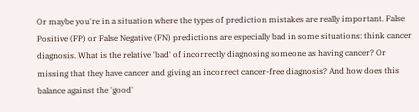Or maybe you're in a situation where the types of prediction mistakes are really important. False Positive (FP) or False Negative (FN) predictions are especially bad in some situations: think cancer diagnosis. What is the relative 'bad' of incorrectly diagnosing someone as having cancer? Or missing that they have cancer and giving an incorrect cancer-free diagnosis? And how does this balance against the 'good'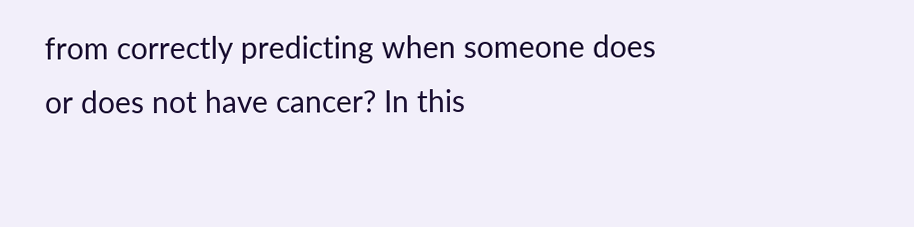from correctly predicting when someone does or does not have cancer? In this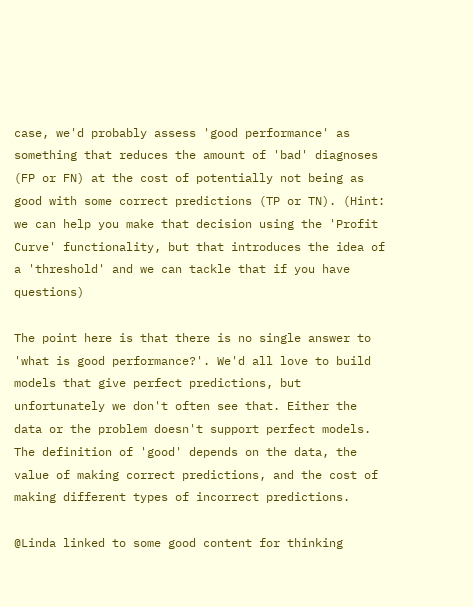case, we'd probably assess 'good performance' as something that reduces the amount of 'bad' diagnoses (FP or FN) at the cost of potentially not being as good with some correct predictions (TP or TN). (Hint: we can help you make that decision using the 'Profit Curve' functionality, but that introduces the idea of a 'threshold' and we can tackle that if you have questions)

The point here is that there is no single answer to 'what is good performance?'. We'd all love to build models that give perfect predictions, but unfortunately we don't often see that. Either the data or the problem doesn't support perfect models. The definition of 'good' depends on the data, the value of making correct predictions, and the cost of making different types of incorrect predictions.

@Linda linked to some good content for thinking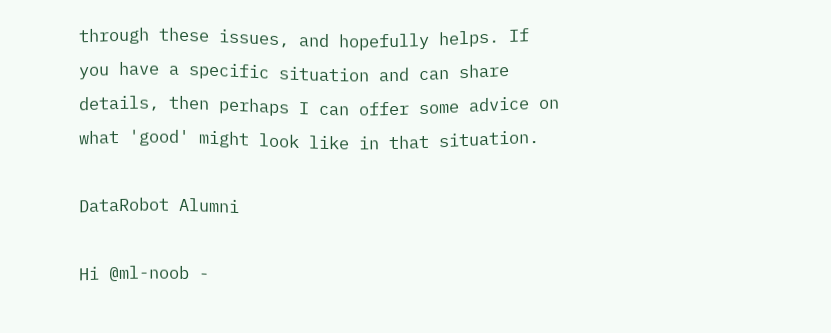through these issues, and hopefully helps. If you have a specific situation and can share details, then perhaps I can offer some advice on what 'good' might look like in that situation.

DataRobot Alumni

Hi @ml-noob -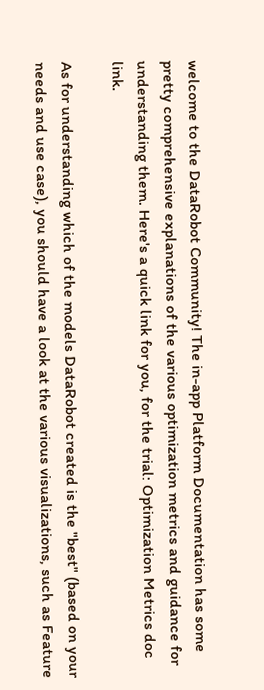welcome to the DataRobot Community! The in-app Platform Documentation has some pretty comprehensive explanations of the various optimization metrics and guidance for understanding them. Here's a quick link for you, for the trial: Optimization Metrics doc link.

As for understanding which of the models DataRobot created is the "best" (based on your needs and use case), you should have a look at the various visualizations, such as Feature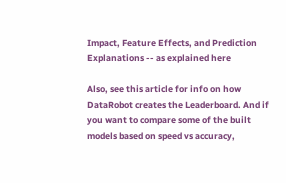Impact, Feature Effects, and Prediction Explanations -- as explained here

Also, see this article for info on how DataRobot creates the Leaderboard. And if you want to compare some of the built models based on speed vs accuracy,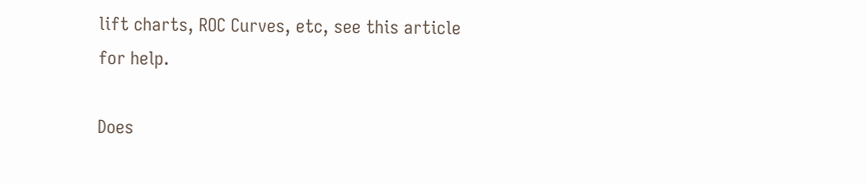lift charts, ROC Curves, etc, see this article for help.

Does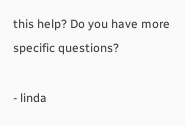this help? Do you have more specific questions?

- linda